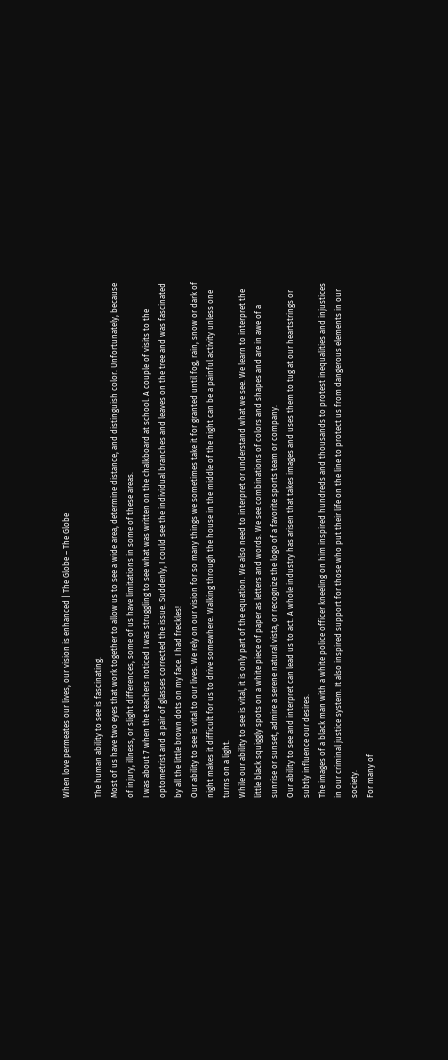When love permeates our lives, our vision is enhanced | The Globe – The Globe

The human ability to see is fascinating.
Most of us have two eyes that work together to allow us to see a wide area, determine distance, and distinguish color. Unfortunately, because of injury, illness, or slight differences, some of us have limitations in some of these areas.
I was about 7 when the teachers noticed I was struggling to see what was written on the chalkboard at school. A couple of visits to the optometrist and a pair of glasses corrected the issue. Suddenly, I could see the individual branches and leaves on the tree and was fascinated by all the little brown dots on my face. I had freckles!
Our ability to see is vital to our lives. We rely on our vision for so many things we sometimes take it for granted until fog, rain, snow or dark of night makes it difficult for us to drive somewhere. Walking through the house in the middle of the night can be a painful activity unless one turns on a light.
While our ability to see is vital, it is only part of the equation. We also need to interpret or understand what we see. We learn to interpret the little black squiggly spots on a white piece of paper as letters and words. We see combinations of colors and shapes and are in awe of a sunrise or sunset, admire a serene natural vista, or recognize the logo of a favorite sports team or company.
Our ability to see and interpret can lead us to act. A whole industry has arisen that takes images and uses them to tug at our heartstrings or subtly influence our desires.
The images of a black man with a white police officer kneeling on him inspired hundreds and thousands to protest inequalities and injustices in our criminal justice system. It also inspired support for those who put their life on the line to protect us from dangerous elements in our society.
For many of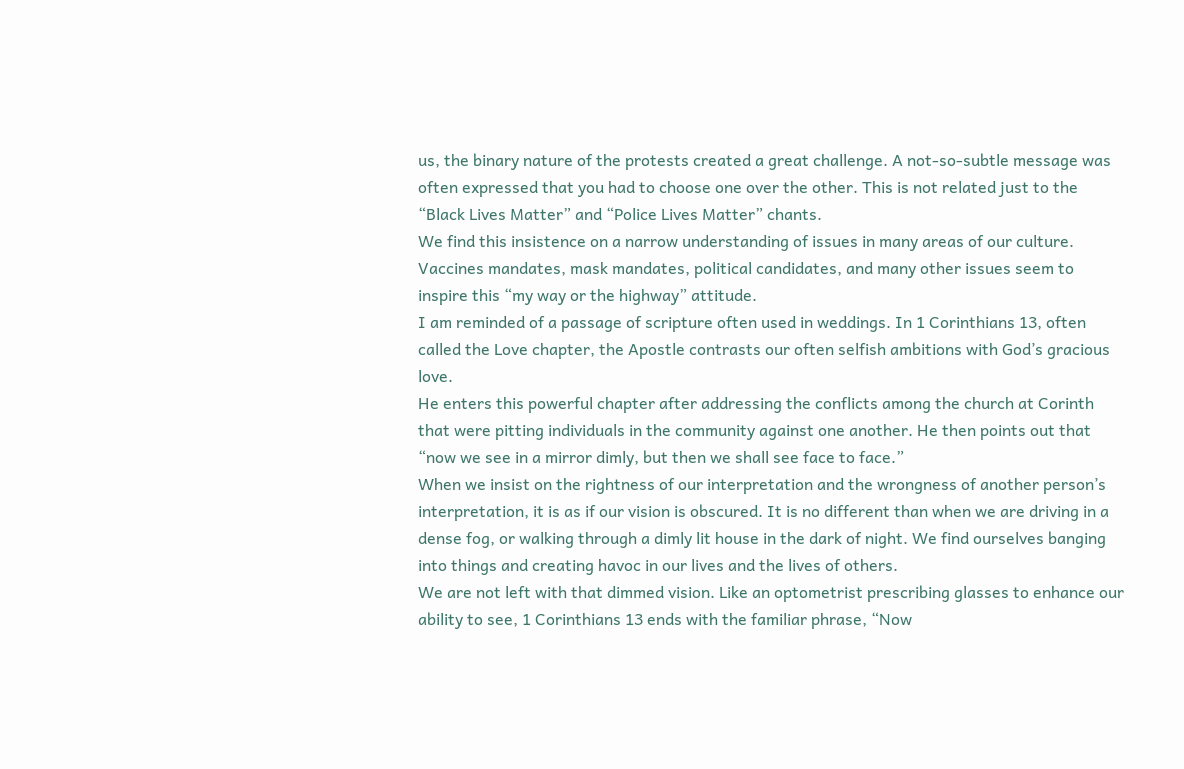us, the binary nature of the protests created a great challenge. A not-so-subtle message was often expressed that you had to choose one over the other. This is not related just to the “Black Lives Matter” and “Police Lives Matter” chants.
We find this insistence on a narrow understanding of issues in many areas of our culture. Vaccines mandates, mask mandates, political candidates, and many other issues seem to inspire this “my way or the highway” attitude.
I am reminded of a passage of scripture often used in weddings. In 1 Corinthians 13, often called the Love chapter, the Apostle contrasts our often selfish ambitions with God’s gracious love.
He enters this powerful chapter after addressing the conflicts among the church at Corinth that were pitting individuals in the community against one another. He then points out that “now we see in a mirror dimly, but then we shall see face to face.”
When we insist on the rightness of our interpretation and the wrongness of another person’s interpretation, it is as if our vision is obscured. It is no different than when we are driving in a dense fog, or walking through a dimly lit house in the dark of night. We find ourselves banging into things and creating havoc in our lives and the lives of others.
We are not left with that dimmed vision. Like an optometrist prescribing glasses to enhance our ability to see, 1 Corinthians 13 ends with the familiar phrase, “Now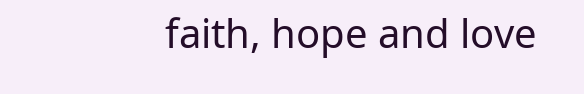faith, hope and love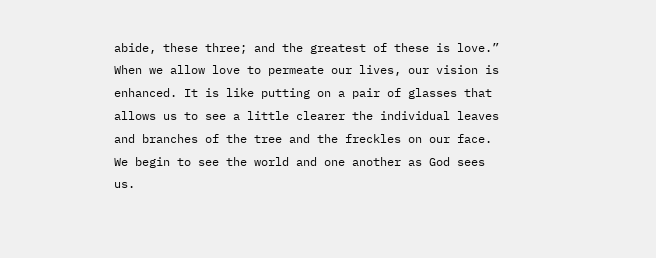abide, these three; and the greatest of these is love.”
When we allow love to permeate our lives, our vision is enhanced. It is like putting on a pair of glasses that allows us to see a little clearer the individual leaves and branches of the tree and the freckles on our face. We begin to see the world and one another as God sees us.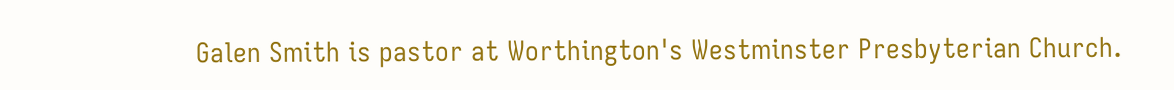Galen Smith is pastor at Worthington's Westminster Presbyterian Church.